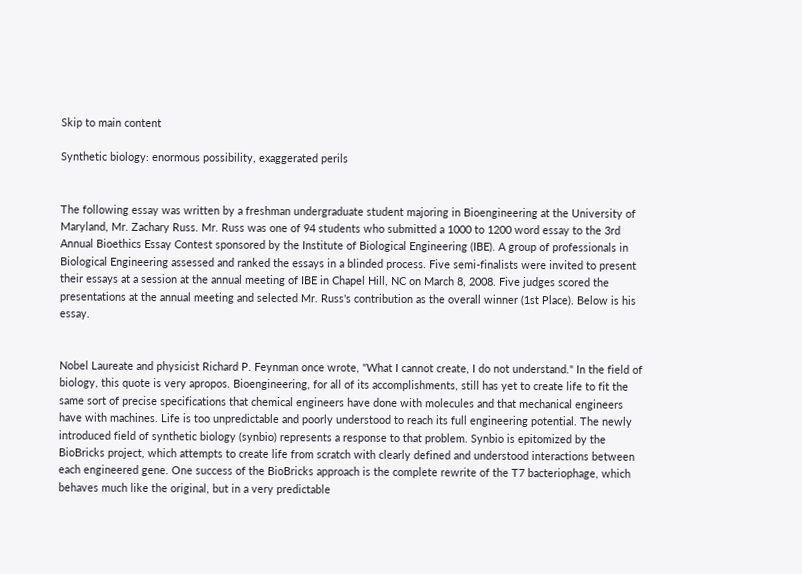Skip to main content

Synthetic biology: enormous possibility, exaggerated perils


The following essay was written by a freshman undergraduate student majoring in Bioengineering at the University of Maryland, Mr. Zachary Russ. Mr. Russ was one of 94 students who submitted a 1000 to 1200 word essay to the 3rd Annual Bioethics Essay Contest sponsored by the Institute of Biological Engineering (IBE). A group of professionals in Biological Engineering assessed and ranked the essays in a blinded process. Five semi-finalists were invited to present their essays at a session at the annual meeting of IBE in Chapel Hill, NC on March 8, 2008. Five judges scored the presentations at the annual meeting and selected Mr. Russ's contribution as the overall winner (1st Place). Below is his essay.


Nobel Laureate and physicist Richard P. Feynman once wrote, "What I cannot create, I do not understand." In the field of biology, this quote is very apropos. Bioengineering, for all of its accomplishments, still has yet to create life to fit the same sort of precise specifications that chemical engineers have done with molecules and that mechanical engineers have with machines. Life is too unpredictable and poorly understood to reach its full engineering potential. The newly introduced field of synthetic biology (synbio) represents a response to that problem. Synbio is epitomized by the BioBricks project, which attempts to create life from scratch with clearly defined and understood interactions between each engineered gene. One success of the BioBricks approach is the complete rewrite of the T7 bacteriophage, which behaves much like the original, but in a very predictable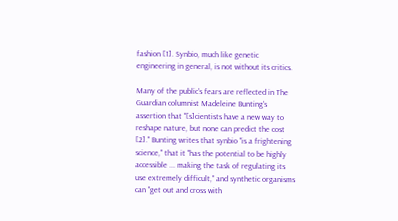fashion [1]. Synbio, much like genetic engineering in general, is not without its critics.

Many of the public's fears are reflected in The Guardian columnist Madeleine Bunting's assertion that "[s]cientists have a new way to reshape nature, but none can predict the cost [2]." Bunting writes that synbio "is a frightening science," that it "has the potential to be highly accessible ... making the task of regulating its use extremely difficult," and synthetic organisms can "get out and cross with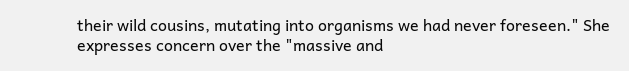their wild cousins, mutating into organisms we had never foreseen." She expresses concern over the "massive and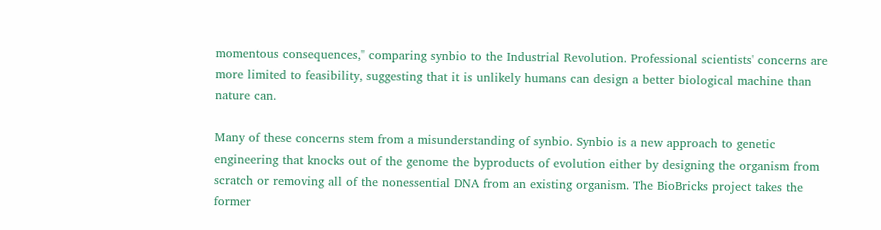momentous consequences," comparing synbio to the Industrial Revolution. Professional scientists' concerns are more limited to feasibility, suggesting that it is unlikely humans can design a better biological machine than nature can.

Many of these concerns stem from a misunderstanding of synbio. Synbio is a new approach to genetic engineering that knocks out of the genome the byproducts of evolution either by designing the organism from scratch or removing all of the nonessential DNA from an existing organism. The BioBricks project takes the former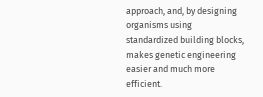approach, and, by designing organisms using standardized building blocks, makes genetic engineering easier and much more efficient.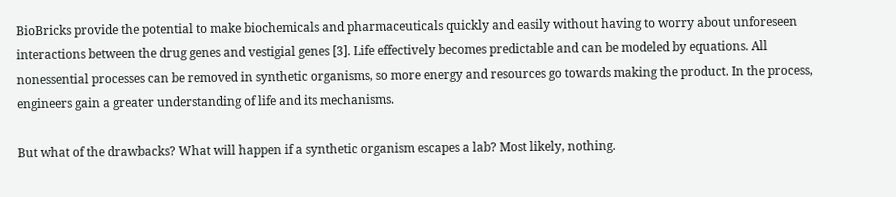BioBricks provide the potential to make biochemicals and pharmaceuticals quickly and easily without having to worry about unforeseen interactions between the drug genes and vestigial genes [3]. Life effectively becomes predictable and can be modeled by equations. All nonessential processes can be removed in synthetic organisms, so more energy and resources go towards making the product. In the process, engineers gain a greater understanding of life and its mechanisms.

But what of the drawbacks? What will happen if a synthetic organism escapes a lab? Most likely, nothing.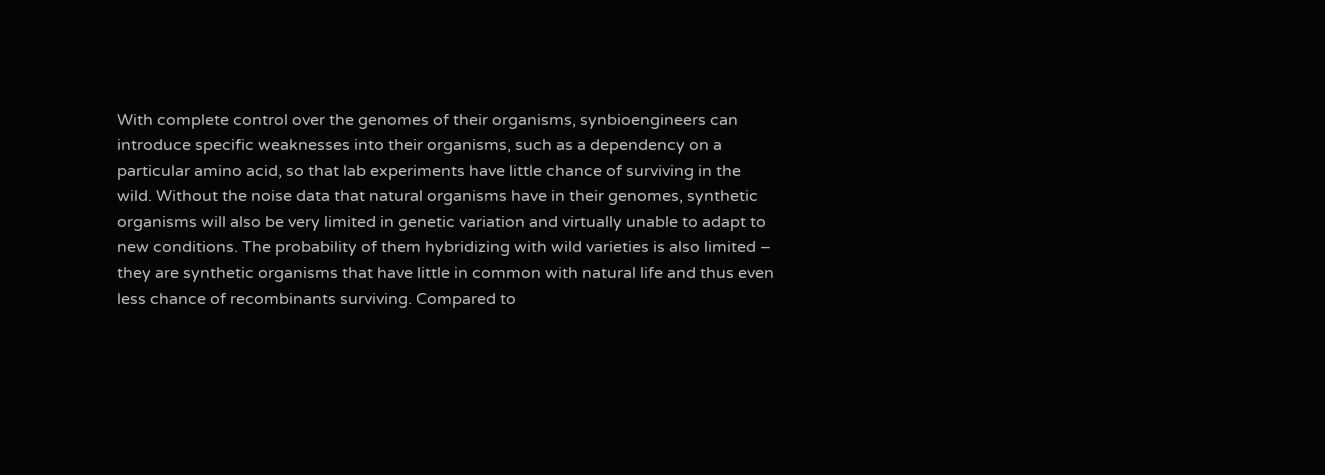With complete control over the genomes of their organisms, synbioengineers can introduce specific weaknesses into their organisms, such as a dependency on a particular amino acid, so that lab experiments have little chance of surviving in the wild. Without the noise data that natural organisms have in their genomes, synthetic organisms will also be very limited in genetic variation and virtually unable to adapt to new conditions. The probability of them hybridizing with wild varieties is also limited – they are synthetic organisms that have little in common with natural life and thus even less chance of recombinants surviving. Compared to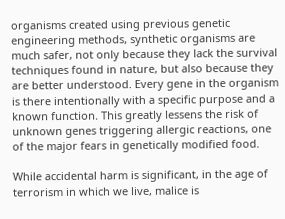organisms created using previous genetic engineering methods, synthetic organisms are much safer, not only because they lack the survival techniques found in nature, but also because they are better understood. Every gene in the organism is there intentionally with a specific purpose and a known function. This greatly lessens the risk of unknown genes triggering allergic reactions, one of the major fears in genetically modified food.

While accidental harm is significant, in the age of terrorism in which we live, malice is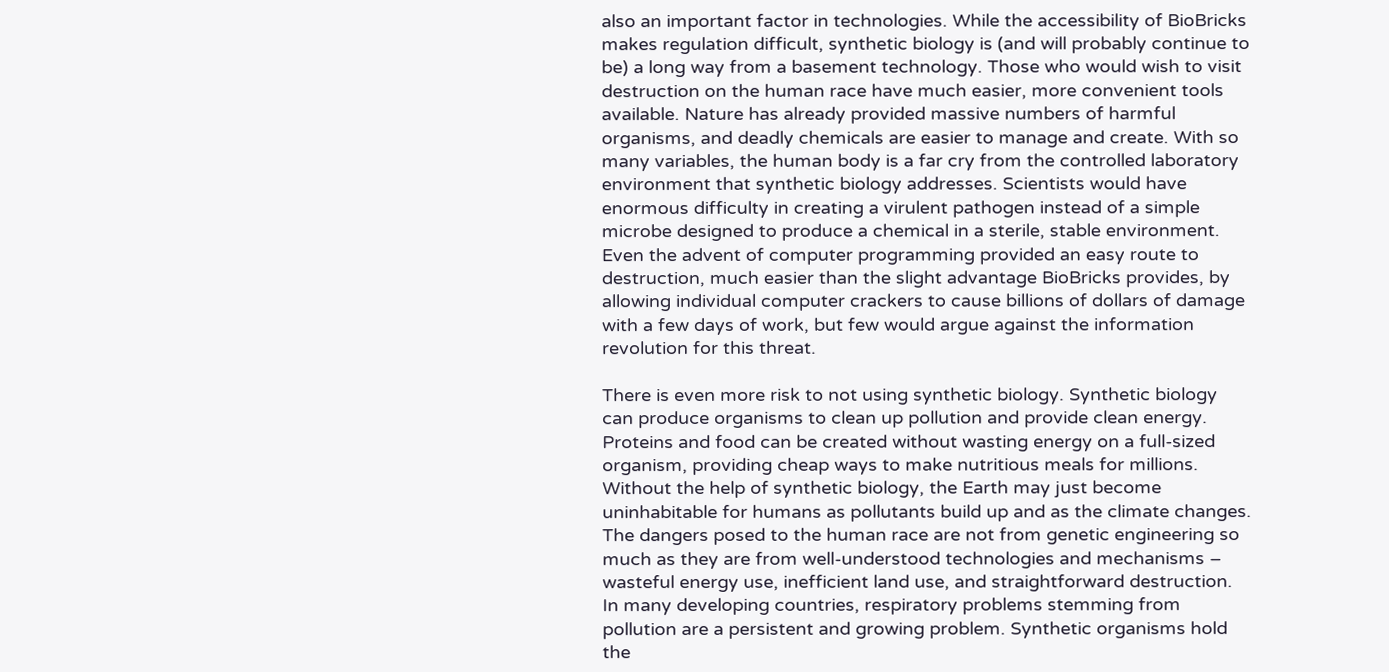also an important factor in technologies. While the accessibility of BioBricks makes regulation difficult, synthetic biology is (and will probably continue to be) a long way from a basement technology. Those who would wish to visit destruction on the human race have much easier, more convenient tools available. Nature has already provided massive numbers of harmful organisms, and deadly chemicals are easier to manage and create. With so many variables, the human body is a far cry from the controlled laboratory environment that synthetic biology addresses. Scientists would have enormous difficulty in creating a virulent pathogen instead of a simple microbe designed to produce a chemical in a sterile, stable environment. Even the advent of computer programming provided an easy route to destruction, much easier than the slight advantage BioBricks provides, by allowing individual computer crackers to cause billions of dollars of damage with a few days of work, but few would argue against the information revolution for this threat.

There is even more risk to not using synthetic biology. Synthetic biology can produce organisms to clean up pollution and provide clean energy. Proteins and food can be created without wasting energy on a full-sized organism, providing cheap ways to make nutritious meals for millions. Without the help of synthetic biology, the Earth may just become uninhabitable for humans as pollutants build up and as the climate changes. The dangers posed to the human race are not from genetic engineering so much as they are from well-understood technologies and mechanisms – wasteful energy use, inefficient land use, and straightforward destruction. In many developing countries, respiratory problems stemming from pollution are a persistent and growing problem. Synthetic organisms hold the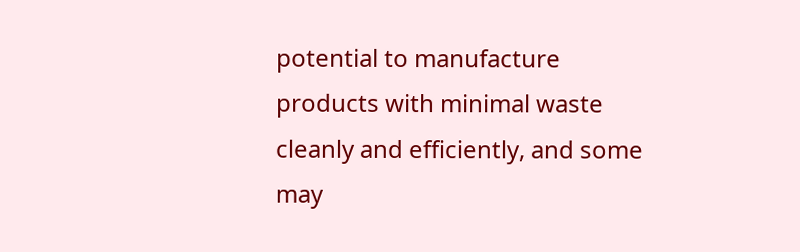potential to manufacture products with minimal waste cleanly and efficiently, and some may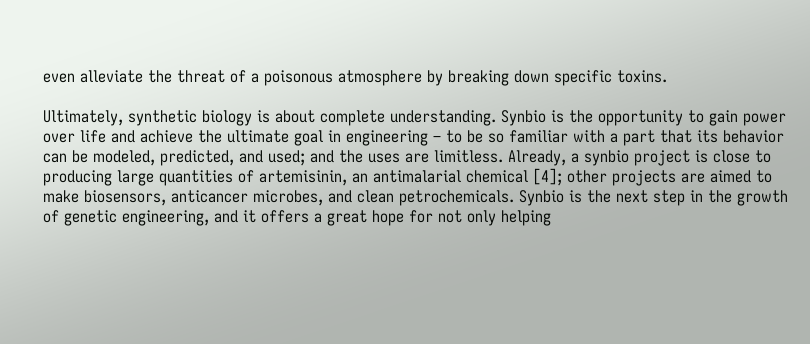even alleviate the threat of a poisonous atmosphere by breaking down specific toxins.

Ultimately, synthetic biology is about complete understanding. Synbio is the opportunity to gain power over life and achieve the ultimate goal in engineering – to be so familiar with a part that its behavior can be modeled, predicted, and used; and the uses are limitless. Already, a synbio project is close to producing large quantities of artemisinin, an antimalarial chemical [4]; other projects are aimed to make biosensors, anticancer microbes, and clean petrochemicals. Synbio is the next step in the growth of genetic engineering, and it offers a great hope for not only helping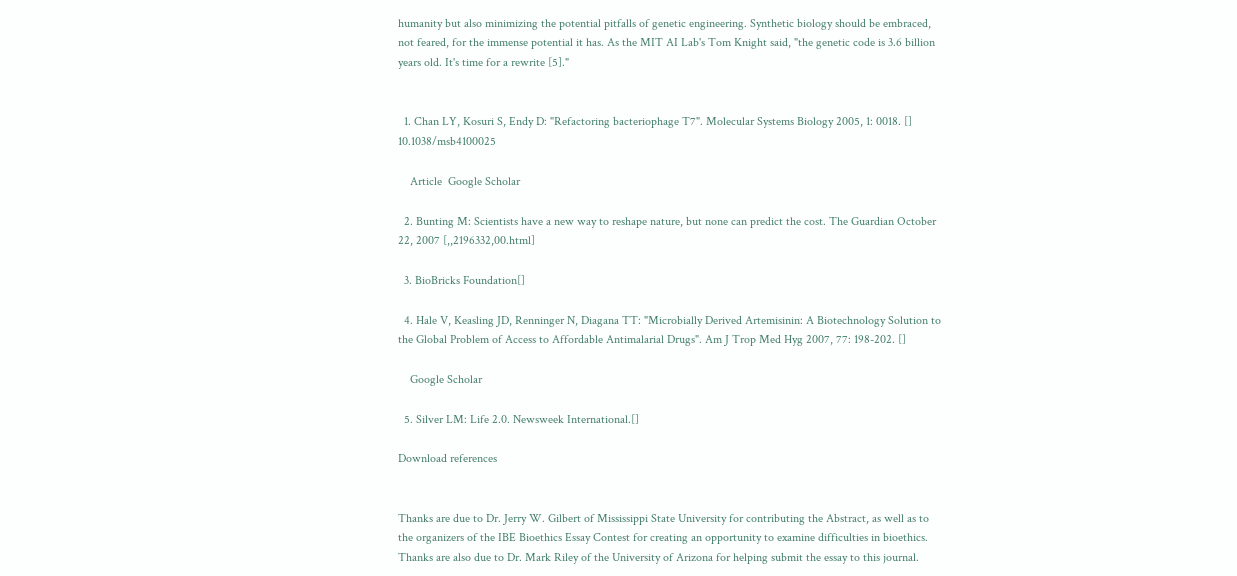humanity but also minimizing the potential pitfalls of genetic engineering. Synthetic biology should be embraced, not feared, for the immense potential it has. As the MIT AI Lab's Tom Knight said, "the genetic code is 3.6 billion years old. It's time for a rewrite [5]."


  1. Chan LY, Kosuri S, Endy D: "Refactoring bacteriophage T7". Molecular Systems Biology 2005, 1: 0018. [] 10.1038/msb4100025

    Article  Google Scholar

  2. Bunting M: Scientists have a new way to reshape nature, but none can predict the cost. The Guardian October 22, 2007 [,,2196332,00.html]

  3. BioBricks Foundation[]

  4. Hale V, Keasling JD, Renninger N, Diagana TT: "Microbially Derived Artemisinin: A Biotechnology Solution to the Global Problem of Access to Affordable Antimalarial Drugs". Am J Trop Med Hyg 2007, 77: 198-202. []

    Google Scholar

  5. Silver LM: Life 2.0. Newsweek International.[]

Download references


Thanks are due to Dr. Jerry W. Gilbert of Mississippi State University for contributing the Abstract, as well as to the organizers of the IBE Bioethics Essay Contest for creating an opportunity to examine difficulties in bioethics. Thanks are also due to Dr. Mark Riley of the University of Arizona for helping submit the essay to this journal.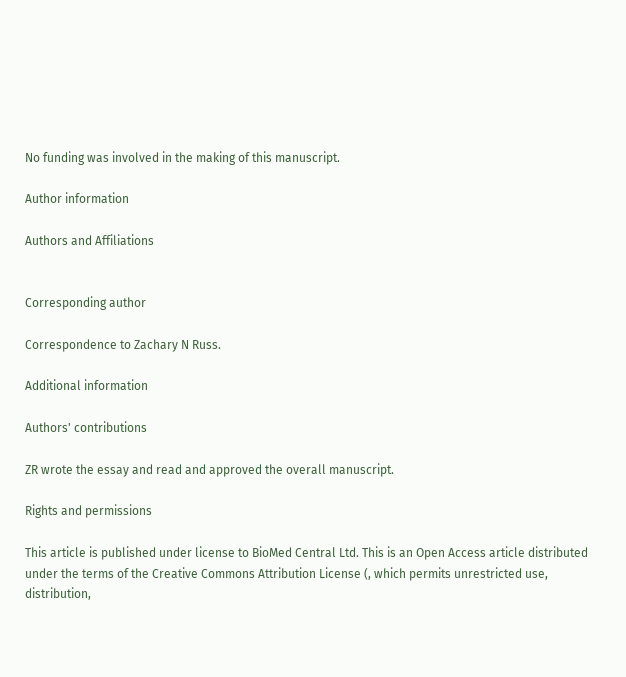No funding was involved in the making of this manuscript.

Author information

Authors and Affiliations


Corresponding author

Correspondence to Zachary N Russ.

Additional information

Authors' contributions

ZR wrote the essay and read and approved the overall manuscript.

Rights and permissions

This article is published under license to BioMed Central Ltd. This is an Open Access article distributed under the terms of the Creative Commons Attribution License (, which permits unrestricted use, distribution,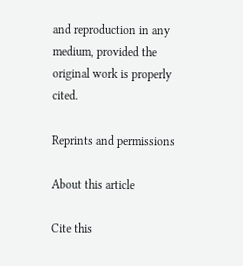and reproduction in any medium, provided the original work is properly cited.

Reprints and permissions

About this article

Cite this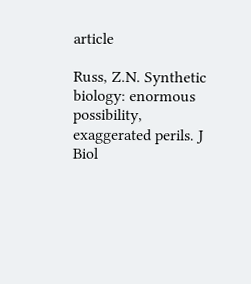article

Russ, Z.N. Synthetic biology: enormous possibility, exaggerated perils. J Biol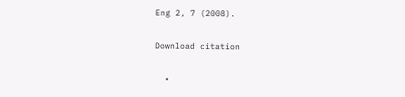Eng 2, 7 (2008).

Download citation

  •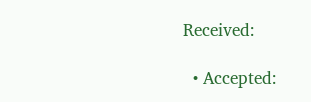Received:

  • Accepted: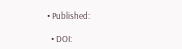• Published:

  • DOI: